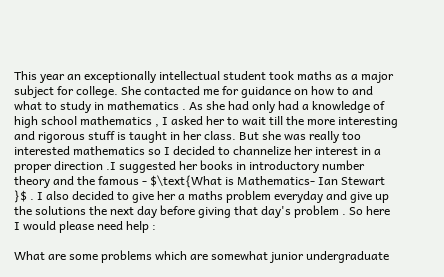This year an exceptionally intellectual student took maths as a major subject for college. She contacted me for guidance on how to and what to study in mathematics . As she had only had a knowledge of high school mathematics , I asked her to wait till the more interesting and rigorous stuff is taught in her class. But she was really too interested mathematics so I decided to channelize her interest in a proper direction .I suggested her books in introductory number theory and the famous - $\text{What is Mathematics- Ian Stewart }$ . I also decided to give her a maths problem everyday and give up the solutions the next day before giving that day's problem . So here I would please need help :

What are some problems which are somewhat junior undergraduate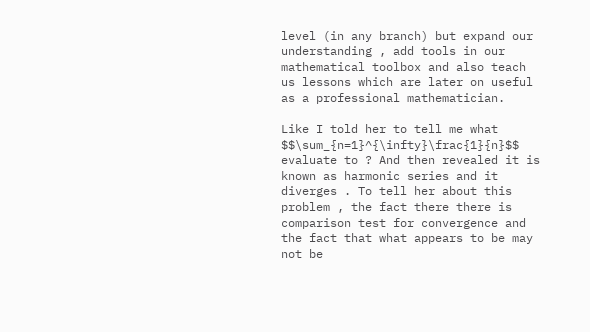level (in any branch) but expand our understanding , add tools in our mathematical toolbox and also teach us lessons which are later on useful as a professional mathematician.

Like I told her to tell me what $$\sum_{n=1}^{\infty}\frac{1}{n}$$ evaluate to ? And then revealed it is known as harmonic series and it diverges . To tell her about this problem , the fact there there is comparison test for convergence and the fact that what appears to be may not be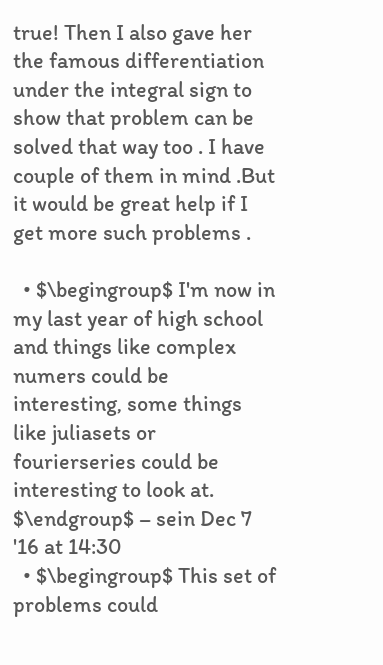true! Then I also gave her the famous differentiation under the integral sign to show that problem can be solved that way too . I have couple of them in mind .But it would be great help if I get more such problems .

  • $\begingroup$ I'm now in my last year of high school and things like complex numers could be interesting, some things like juliasets or fourierseries could be interesting to look at. $\endgroup$ – sein Dec 7 '16 at 14:30
  • $\begingroup$ This set of problems could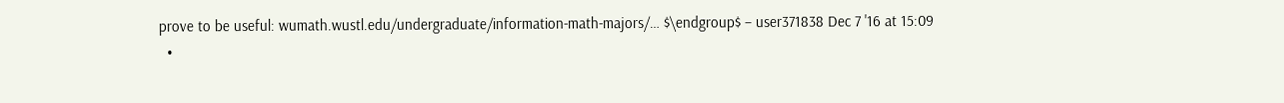prove to be useful: wumath.wustl.edu/undergraduate/information-math-majors/… $\endgroup$ – user371838 Dec 7 '16 at 15:09
  •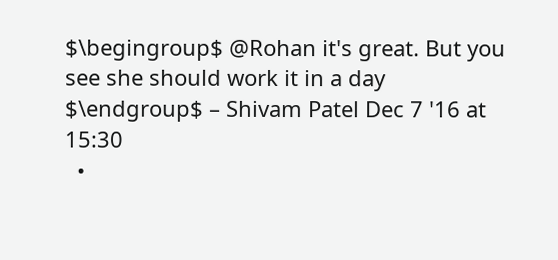$\begingroup$ @Rohan it's great. But you see she should work it in a day $\endgroup$ – Shivam Patel Dec 7 '16 at 15:30
  •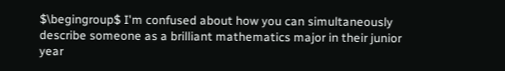$\begingroup$ I'm confused about how you can simultaneously describe someone as a brilliant mathematics major in their junior year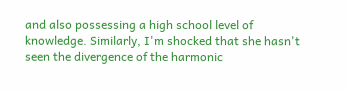and also possessing a high school level of knowledge. Similarly, I'm shocked that she hasn't seen the divergence of the harmonic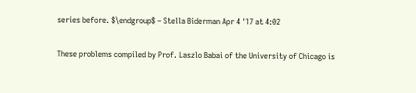series before. $\endgroup$ – Stella Biderman Apr 4 '17 at 4:02

These problems compiled by Prof. Laszlo Babai of the University of Chicago is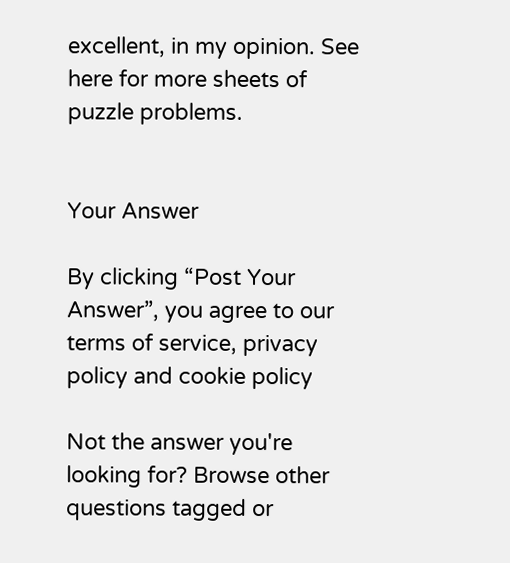excellent, in my opinion. See here for more sheets of puzzle problems.


Your Answer

By clicking “Post Your Answer”, you agree to our terms of service, privacy policy and cookie policy

Not the answer you're looking for? Browse other questions tagged or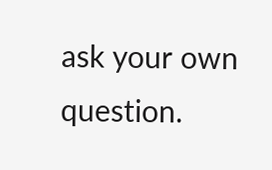ask your own question.